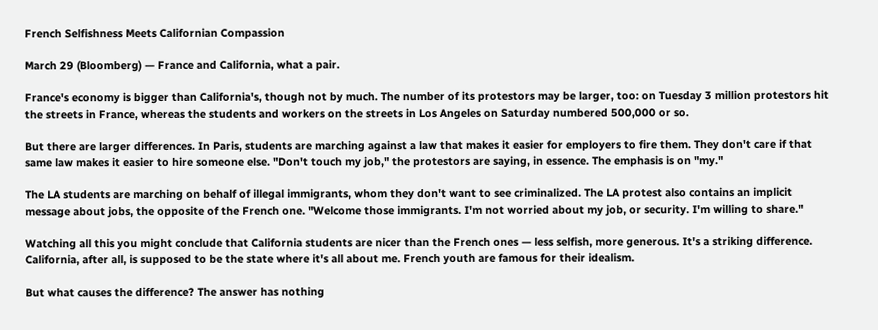French Selfishness Meets Californian Compassion

March 29 (Bloomberg) — France and California, what a pair.

France's economy is bigger than California's, though not by much. The number of its protestors may be larger, too: on Tuesday 3 million protestors hit the streets in France, whereas the students and workers on the streets in Los Angeles on Saturday numbered 500,000 or so.

But there are larger differences. In Paris, students are marching against a law that makes it easier for employers to fire them. They don't care if that same law makes it easier to hire someone else. "Don't touch my job," the protestors are saying, in essence. The emphasis is on "my."

The LA students are marching on behalf of illegal immigrants, whom they don't want to see criminalized. The LA protest also contains an implicit message about jobs, the opposite of the French one. "Welcome those immigrants. I'm not worried about my job, or security. I'm willing to share."

Watching all this you might conclude that California students are nicer than the French ones — less selfish, more generous. It's a striking difference. California, after all, is supposed to be the state where it's all about me. French youth are famous for their idealism.

But what causes the difference? The answer has nothing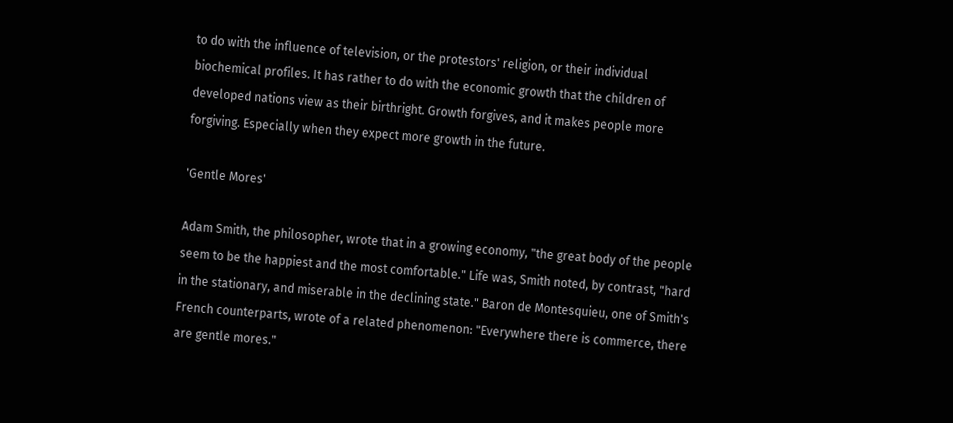to do with the influence of television, or the protestors' religion, or their individual biochemical profiles. It has rather to do with the economic growth that the children of developed nations view as their birthright. Growth forgives, and it makes people more forgiving. Especially when they expect more growth in the future.

'Gentle Mores'

Adam Smith, the philosopher, wrote that in a growing economy, "the great body of the people seem to be the happiest and the most comfortable." Life was, Smith noted, by contrast, "hard in the stationary, and miserable in the declining state." Baron de Montesquieu, one of Smith's French counterparts, wrote of a related phenomenon: "Everywhere there is commerce, there are gentle mores."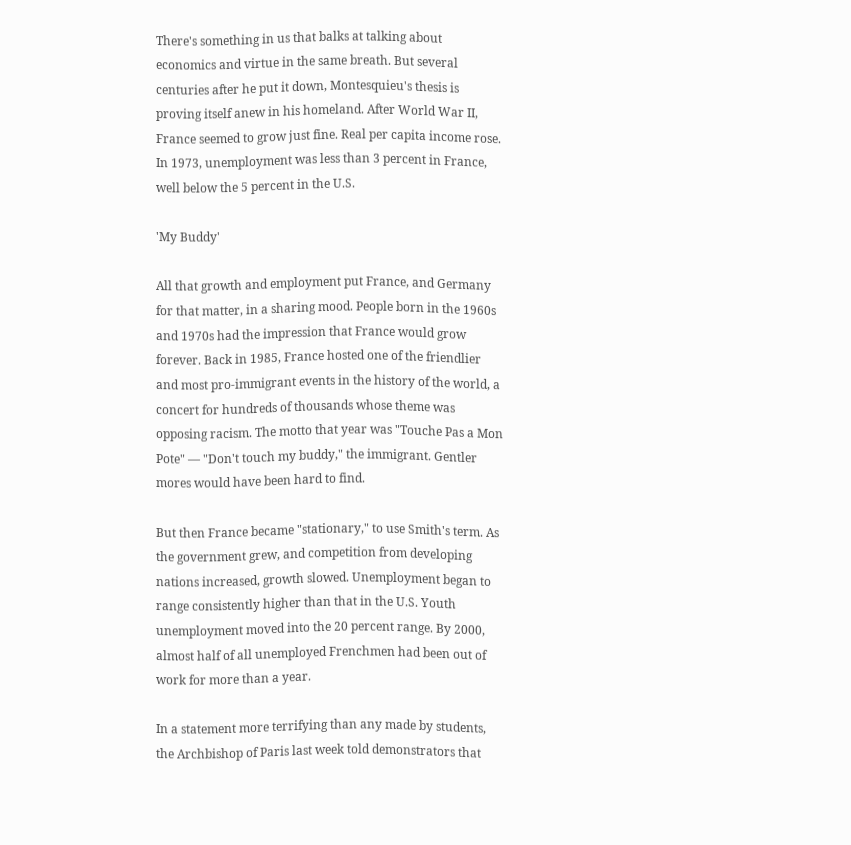There's something in us that balks at talking about economics and virtue in the same breath. But several centuries after he put it down, Montesquieu's thesis is proving itself anew in his homeland. After World War II, France seemed to grow just fine. Real per capita income rose. In 1973, unemployment was less than 3 percent in France, well below the 5 percent in the U.S.

'My Buddy'

All that growth and employment put France, and Germany for that matter, in a sharing mood. People born in the 1960s and 1970s had the impression that France would grow forever. Back in 1985, France hosted one of the friendlier and most pro-immigrant events in the history of the world, a concert for hundreds of thousands whose theme was opposing racism. The motto that year was "Touche Pas a Mon Pote" — "Don't touch my buddy," the immigrant. Gentler mores would have been hard to find.

But then France became "stationary," to use Smith's term. As the government grew, and competition from developing nations increased, growth slowed. Unemployment began to range consistently higher than that in the U.S. Youth unemployment moved into the 20 percent range. By 2000, almost half of all unemployed Frenchmen had been out of work for more than a year.

In a statement more terrifying than any made by students, the Archbishop of Paris last week told demonstrators that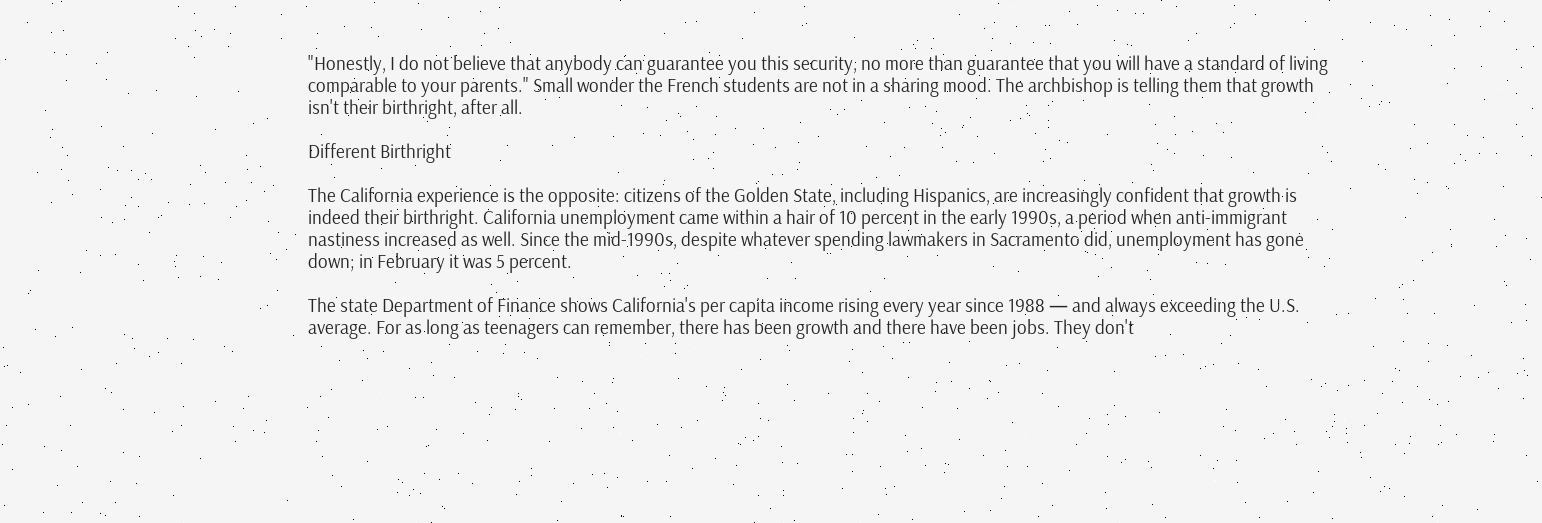"Honestly, I do not believe that anybody can guarantee you this security, no more than guarantee that you will have a standard of living comparable to your parents." Small wonder the French students are not in a sharing mood. The archbishop is telling them that growth isn't their birthright, after all.

Different Birthright

The California experience is the opposite: citizens of the Golden State, including Hispanics, are increasingly confident that growth is indeed their birthright. California unemployment came within a hair of 10 percent in the early 1990s, a period when anti-immigrant nastiness increased as well. Since the mid-1990s, despite whatever spending lawmakers in Sacramento did, unemployment has gone down; in February it was 5 percent.

The state Department of Finance shows California's per capita income rising every year since 1988 — and always exceeding the U.S. average. For as long as teenagers can remember, there has been growth and there have been jobs. They don't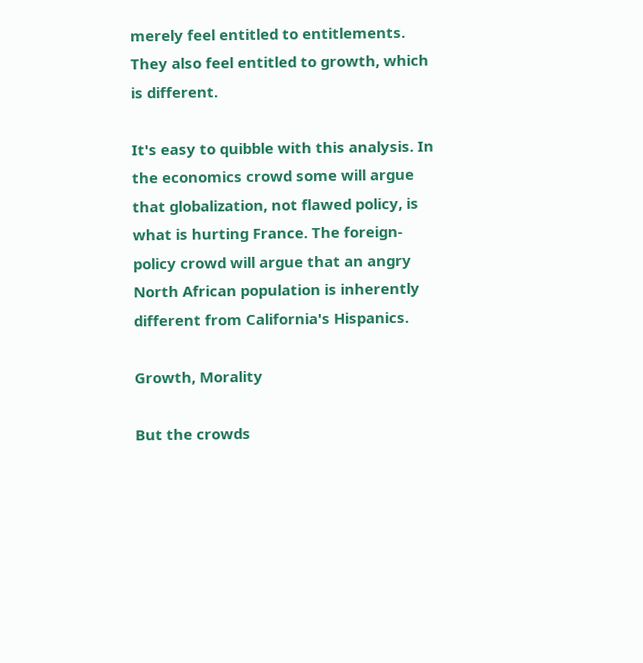merely feel entitled to entitlements. They also feel entitled to growth, which is different.

It's easy to quibble with this analysis. In the economics crowd some will argue that globalization, not flawed policy, is what is hurting France. The foreign-policy crowd will argue that an angry North African population is inherently different from California's Hispanics.

Growth, Morality

But the crowds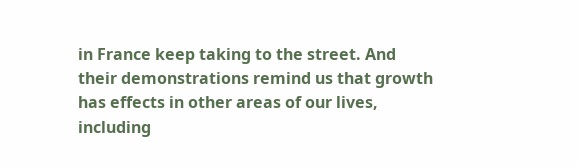in France keep taking to the street. And their demonstrations remind us that growth has effects in other areas of our lives, including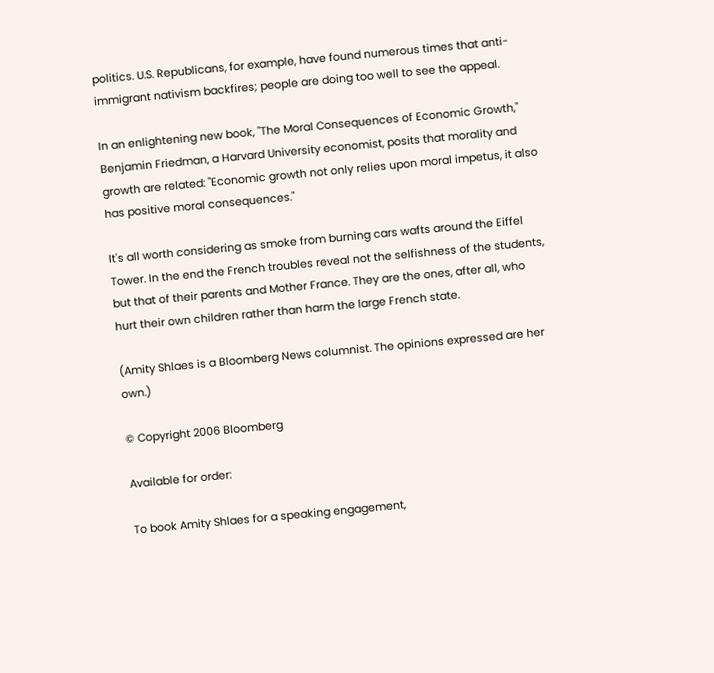politics. U.S. Republicans, for example, have found numerous times that anti-immigrant nativism backfires; people are doing too well to see the appeal.

In an enlightening new book, "The Moral Consequences of Economic Growth," Benjamin Friedman, a Harvard University economist, posits that morality and growth are related: "Economic growth not only relies upon moral impetus, it also has positive moral consequences."

It's all worth considering as smoke from burning cars wafts around the Eiffel Tower. In the end the French troubles reveal not the selfishness of the students, but that of their parents and Mother France. They are the ones, after all, who hurt their own children rather than harm the large French state.

(Amity Shlaes is a Bloomberg News columnist. The opinions expressed are her own.)

© Copyright 2006 Bloomberg

Available for order:

To book Amity Shlaes for a speaking engagement,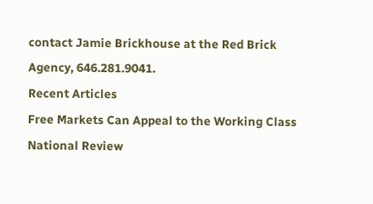contact Jamie Brickhouse at the Red Brick Agency, 646.281.9041.
Recent Articles
Free Markets Can Appeal to the Working Class
National Review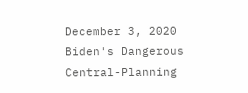December 3, 2020
Biden's Dangerous Central-Planning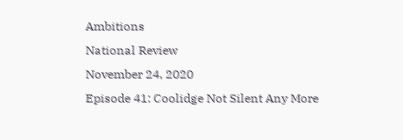Ambitions
National Review
November 24, 2020
Episode 41: Coolidge Not Silent Any More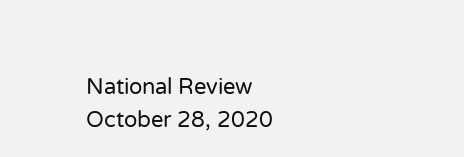National Review
October 28, 2020